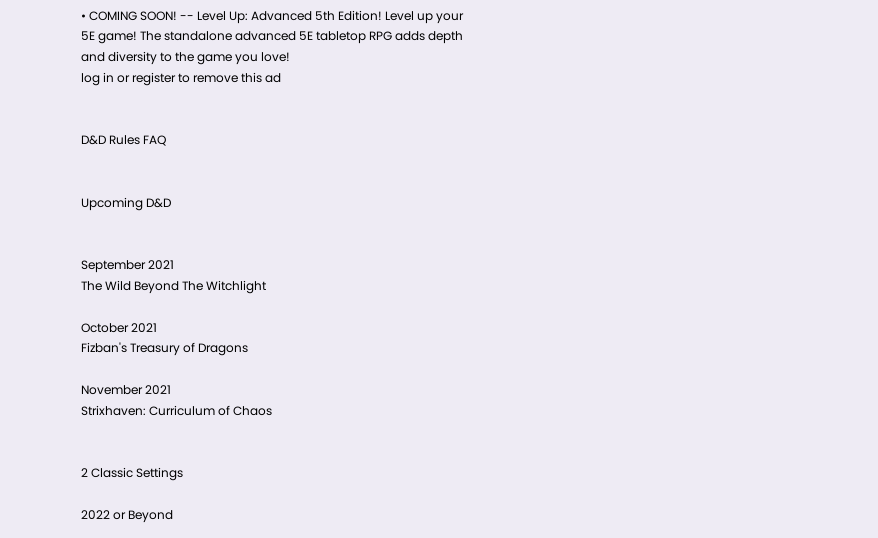• COMING SOON! -- Level Up: Advanced 5th Edition! Level up your 5E game! The standalone advanced 5E tabletop RPG adds depth and diversity to the game you love!
log in or register to remove this ad


D&D Rules FAQ


Upcoming D&D


September 2021
The Wild Beyond The Witchlight

October 2021
Fizban's Treasury of Dragons

November 2021
Strixhaven: Curriculum of Chaos


2 Classic Settings

2022 or Beyond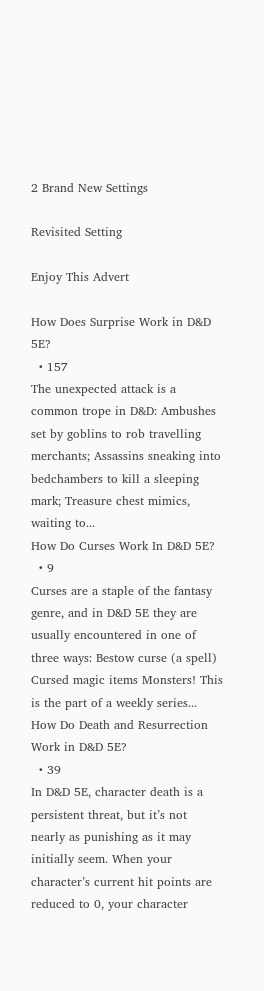2 Brand New Settings

Revisited Setting

Enjoy This Advert

How Does Surprise Work in D&D 5E?
  • 157
The unexpected attack is a common trope in D&D: Ambushes set by goblins to rob travelling merchants; Assassins sneaking into bedchambers to kill a sleeping mark; Treasure chest mimics, waiting to...
How Do Curses Work In D&D 5E?
  • 9
Curses are a staple of the fantasy genre, and in D&D 5E they are usually encountered in one of three ways: Bestow curse (a spell) Cursed magic items Monsters! This is the part of a weekly series...
How Do Death and Resurrection Work in D&D 5E?
  • 39
In D&D 5E, character death is a persistent threat, but it’s not nearly as punishing as it may initially seem. When your character’s current hit points are reduced to 0, your character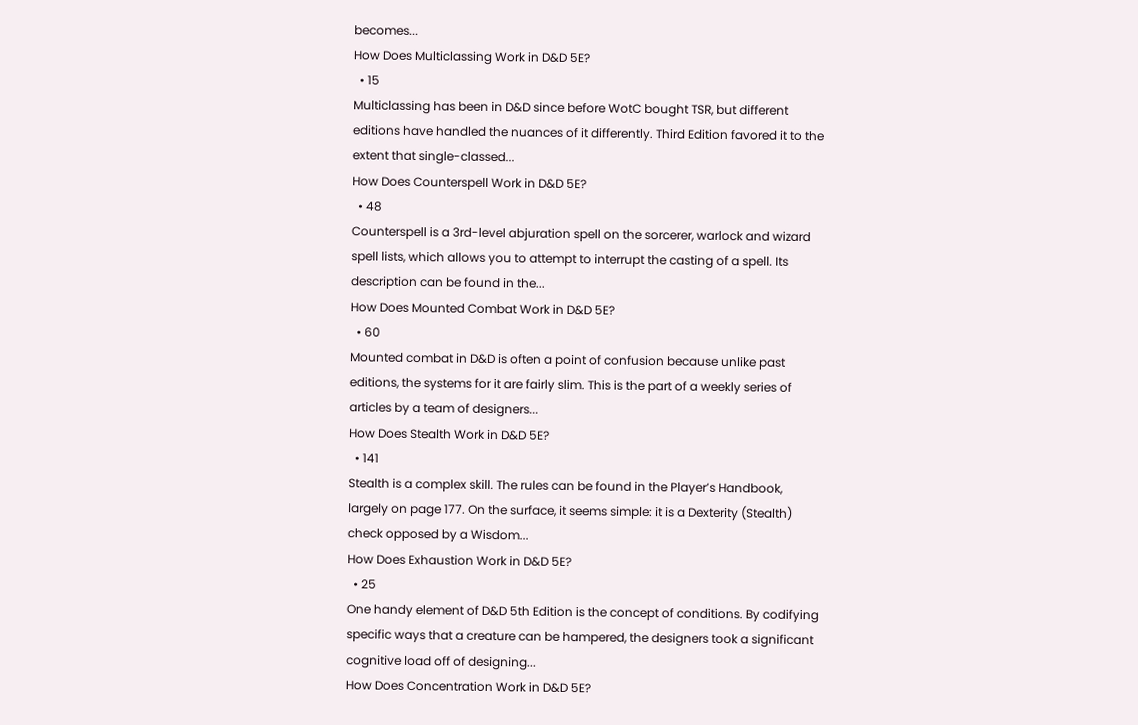becomes...
How Does Multiclassing Work in D&D 5E?
  • 15
Multiclassing has been in D&D since before WotC bought TSR, but different editions have handled the nuances of it differently. Third Edition favored it to the extent that single-classed...
How Does Counterspell Work in D&D 5E?
  • 48
Counterspell is a 3rd-level abjuration spell on the sorcerer, warlock and wizard spell lists, which allows you to attempt to interrupt the casting of a spell. Its description can be found in the...
How Does Mounted Combat Work in D&D 5E?
  • 60
Mounted combat in D&D is often a point of confusion because unlike past editions, the systems for it are fairly slim. This is the part of a weekly series of articles by a team of designers...
How Does Stealth Work in D&D 5E?
  • 141
Stealth is a complex skill. The rules can be found in the Player’s Handbook, largely on page 177. On the surface, it seems simple: it is a Dexterity (Stealth) check opposed by a Wisdom...
How Does Exhaustion Work in D&D 5E?
  • 25
One handy element of D&D 5th Edition is the concept of conditions. By codifying specific ways that a creature can be hampered, the designers took a significant cognitive load off of designing...
How Does Concentration Work in D&D 5E?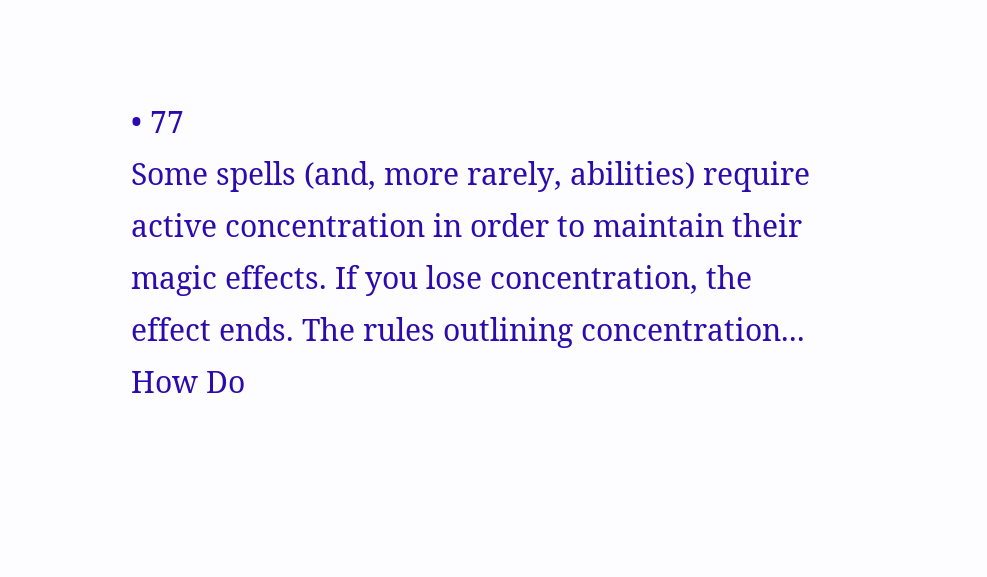• 77
Some spells (and, more rarely, abilities) require active concentration in order to maintain their magic effects. If you lose concentration, the effect ends. The rules outlining concentration...
How Do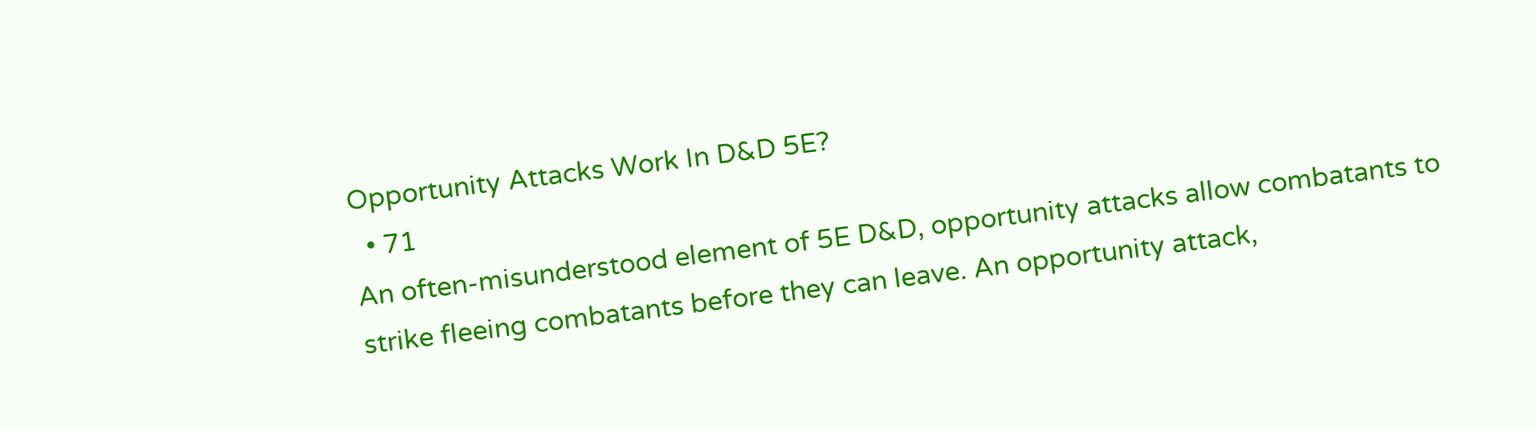Opportunity Attacks Work In D&D 5E?
  • 71
An often-misunderstood element of 5E D&D, opportunity attacks allow combatants to strike fleeing combatants before they can leave. An opportunity attack,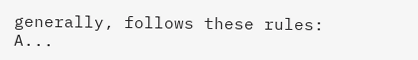generally, follows these rules: A...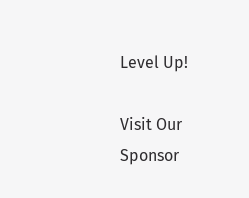Level Up!

Visit Our Sponsor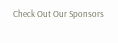Check Out Our Sponsors